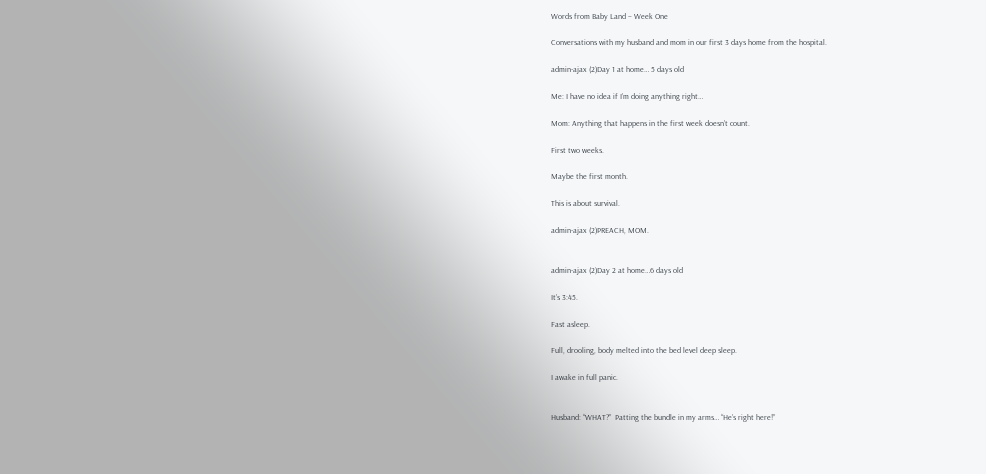Words from Baby Land – Week One

Conversations with my husband and mom in our first 3 days home from the hospital.

admin-ajax (2)Day 1 at home… 5 days old

Me: I have no idea if I’m doing anything right…

Mom: Anything that happens in the first week doesn’t count.

First two weeks.

Maybe the first month.

This is about survival.

admin-ajax (2)PREACH, MOM.


admin-ajax (2)Day 2 at home…6 days old

It’s 3:45.

Fast asleep.

Full, drooling, body melted into the bed level deep sleep.

I awake in full panic.


Husband: “WHAT?”  Patting the bundle in my arms… “He’s right here!”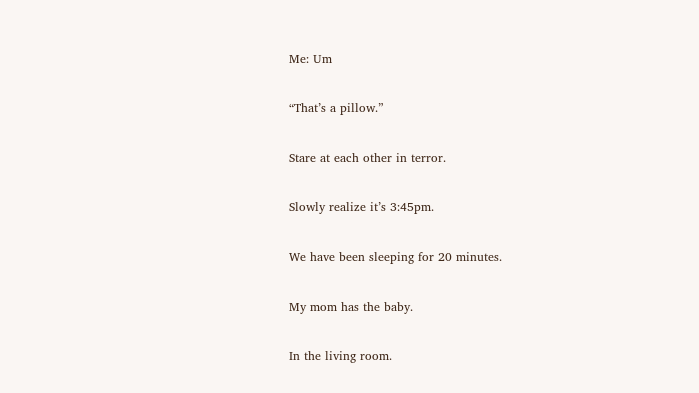Me: Um

“That’s a pillow.”

Stare at each other in terror.

Slowly realize it’s 3:45pm.

We have been sleeping for 20 minutes.

My mom has the baby.

In the living room.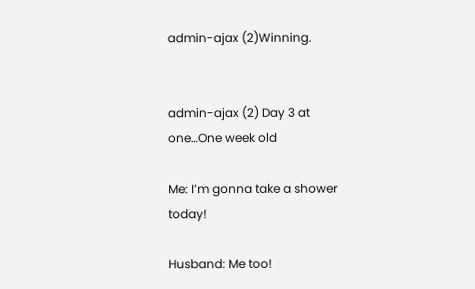admin-ajax (2)Winning.


admin-ajax (2) Day 3 at one…One week old

Me: I’m gonna take a shower today!

Husband: Me too!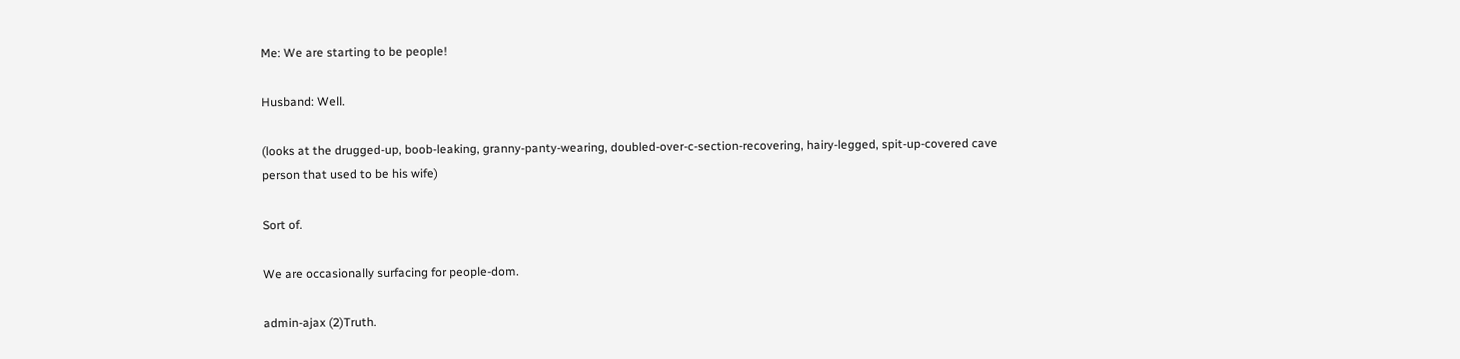Me: We are starting to be people!

Husband: Well.

(looks at the drugged-up, boob-leaking, granny-panty-wearing, doubled-over-c-section-recovering, hairy-legged, spit-up-covered cave person that used to be his wife)

Sort of.

We are occasionally surfacing for people-dom.

admin-ajax (2)Truth.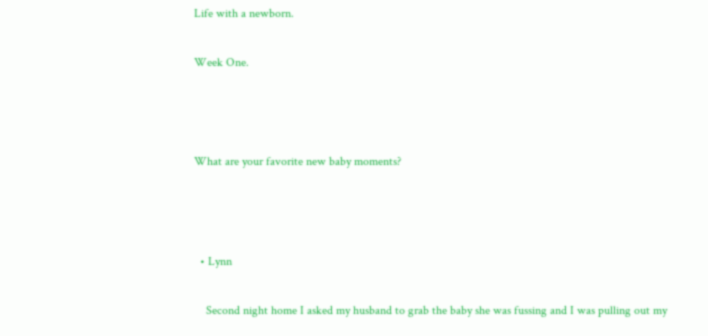Life with a newborn.

Week One.



What are your favorite new baby moments?



  • Lynn

    Second night home I asked my husband to grab the baby she was fussing and I was pulling out my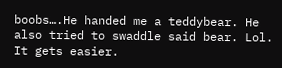boobs….He handed me a teddybear. He also tried to swaddle said bear. Lol. It gets easier.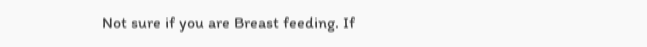Not sure if you are Breast feeding. If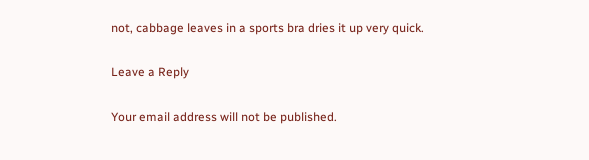not, cabbage leaves in a sports bra dries it up very quick.

Leave a Reply

Your email address will not be published.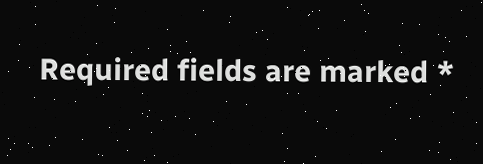Required fields are marked *